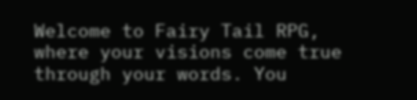Welcome to Fairy Tail RPG, where your visions come true through your words. You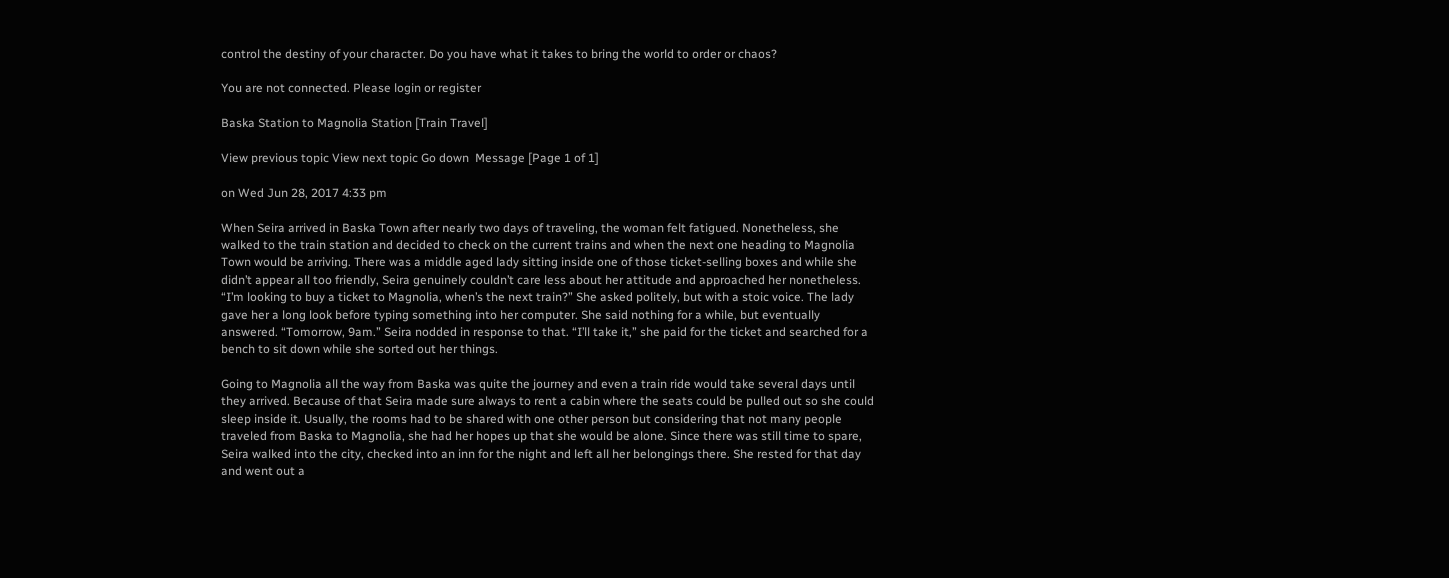control the destiny of your character. Do you have what it takes to bring the world to order or chaos?

You are not connected. Please login or register

Baska Station to Magnolia Station [Train Travel]

View previous topic View next topic Go down  Message [Page 1 of 1]

on Wed Jun 28, 2017 4:33 pm

When Seira arrived in Baska Town after nearly two days of traveling, the woman felt fatigued. Nonetheless, she walked to the train station and decided to check on the current trains and when the next one heading to Magnolia Town would be arriving. There was a middle aged lady sitting inside one of those ticket-selling boxes and while she didn’t appear all too friendly, Seira genuinely couldn’t care less about her attitude and approached her nonetheless. “I’m looking to buy a ticket to Magnolia, when’s the next train?” She asked politely, but with a stoic voice. The lady gave her a long look before typing something into her computer. She said nothing for a while, but eventually answered. “Tomorrow, 9am.” Seira nodded in response to that. “I’ll take it,” she paid for the ticket and searched for a bench to sit down while she sorted out her things.

Going to Magnolia all the way from Baska was quite the journey and even a train ride would take several days until they arrived. Because of that Seira made sure always to rent a cabin where the seats could be pulled out so she could sleep inside it. Usually, the rooms had to be shared with one other person but considering that not many people traveled from Baska to Magnolia, she had her hopes up that she would be alone. Since there was still time to spare, Seira walked into the city, checked into an inn for the night and left all her belongings there. She rested for that day and went out a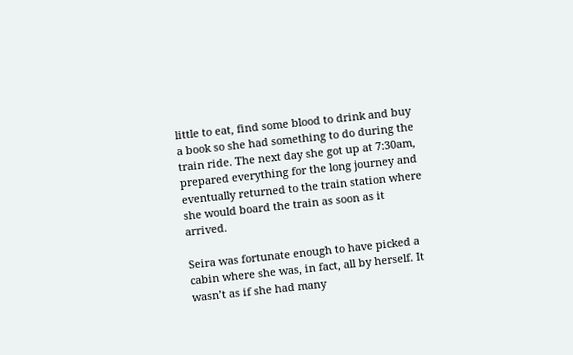little to eat, find some blood to drink and buy a book so she had something to do during the train ride. The next day she got up at 7:30am, prepared everything for the long journey and eventually returned to the train station where she would board the train as soon as it arrived.

Seira was fortunate enough to have picked a cabin where she was, in fact, all by herself. It wasn’t as if she had many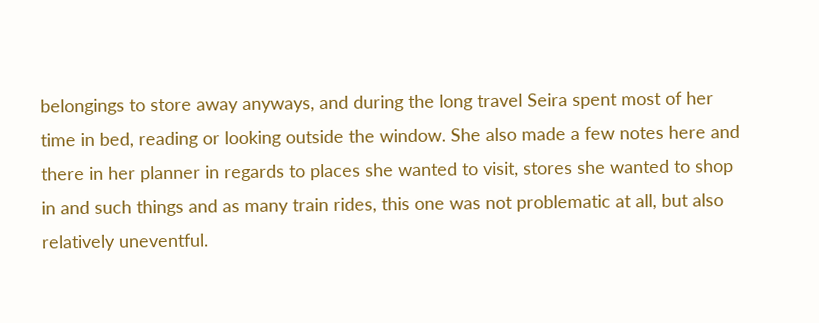belongings to store away anyways, and during the long travel Seira spent most of her time in bed, reading or looking outside the window. She also made a few notes here and there in her planner in regards to places she wanted to visit, stores she wanted to shop in and such things and as many train rides, this one was not problematic at all, but also relatively uneventful.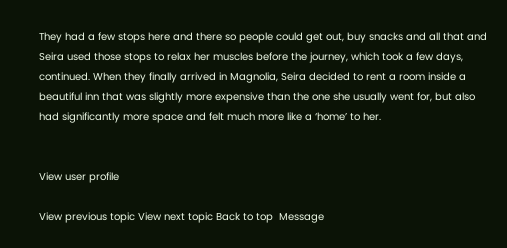They had a few stops here and there so people could get out, buy snacks and all that and Seira used those stops to relax her muscles before the journey, which took a few days, continued. When they finally arrived in Magnolia, Seira decided to rent a room inside a beautiful inn that was slightly more expensive than the one she usually went for, but also had significantly more space and felt much more like a ‘home’ to her.


View user profile

View previous topic View next topic Back to top  Message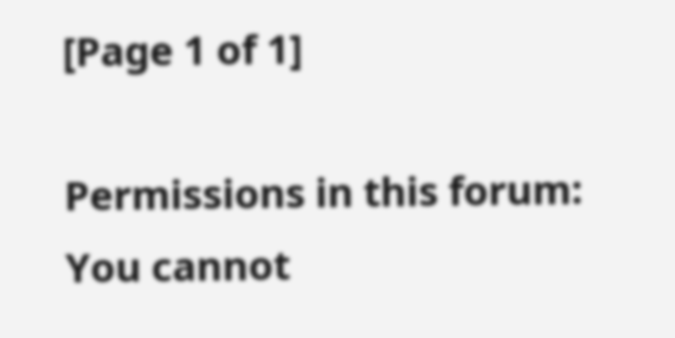[Page 1 of 1]

Permissions in this forum:
You cannot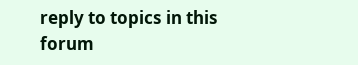reply to topics in this forum